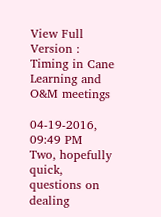View Full Version : Timing in Cane Learning and O&M meetings

04-19-2016, 09:49 PM
Two, hopefully quick, questions on dealing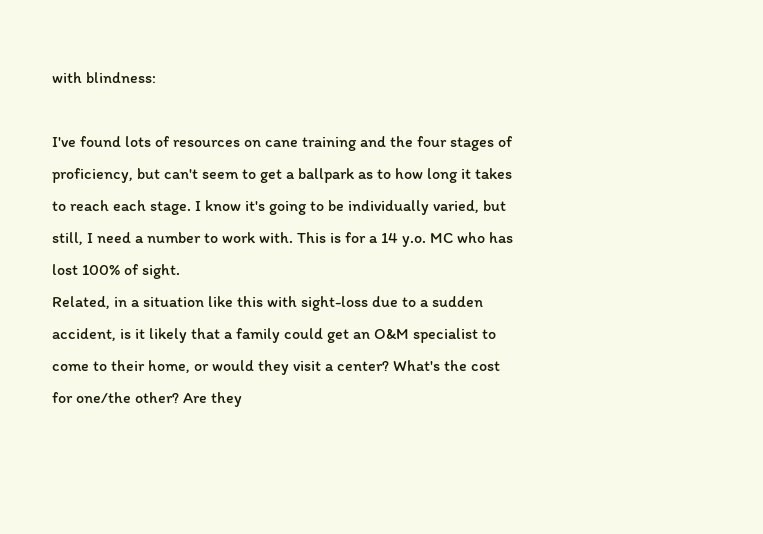with blindness:

I've found lots of resources on cane training and the four stages of proficiency, but can't seem to get a ballpark as to how long it takes to reach each stage. I know it's going to be individually varied, but still, I need a number to work with. This is for a 14 y.o. MC who has lost 100% of sight.
Related, in a situation like this with sight-loss due to a sudden accident, is it likely that a family could get an O&M specialist to come to their home, or would they visit a center? What's the cost for one/the other? Are they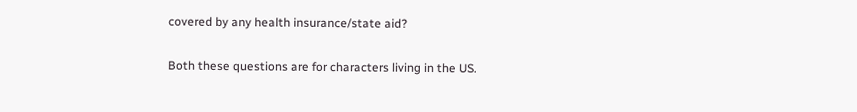covered by any health insurance/state aid?

Both these questions are for characters living in the US.